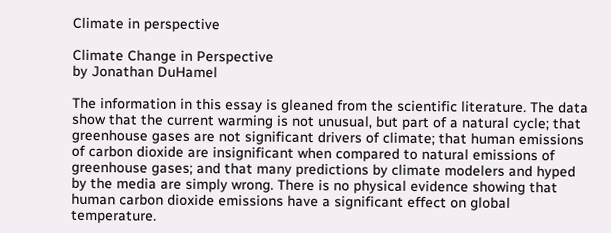Climate in perspective

Climate Change in Perspective
by Jonathan DuHamel

The information in this essay is gleaned from the scientific literature. The data show that the current warming is not unusual, but part of a natural cycle; that greenhouse gases are not significant drivers of climate; that human emissions of carbon dioxide are insignificant when compared to natural emissions of greenhouse gases; and that many predictions by climate modelers and hyped by the media are simply wrong. There is no physical evidence showing that human carbon dioxide emissions have a significant effect on global temperature.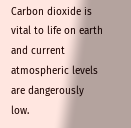Carbon dioxide is vital to life on earth and current atmospheric levels are dangerously low.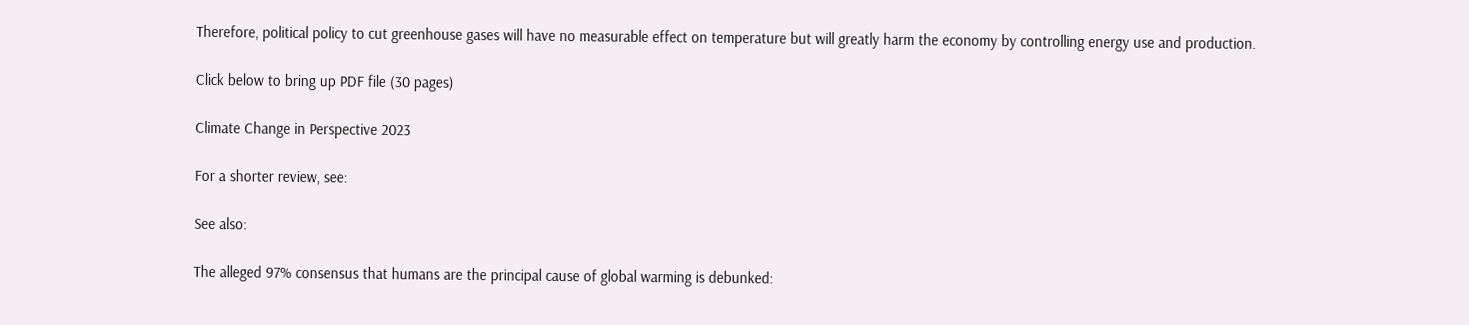Therefore, political policy to cut greenhouse gases will have no measurable effect on temperature but will greatly harm the economy by controlling energy use and production.

Click below to bring up PDF file (30 pages)

Climate Change in Perspective 2023

For a shorter review, see:

See also:

The alleged 97% consensus that humans are the principal cause of global warming is debunked: